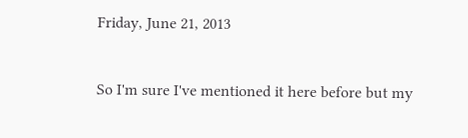Friday, June 21, 2013


So I'm sure I've mentioned it here before but my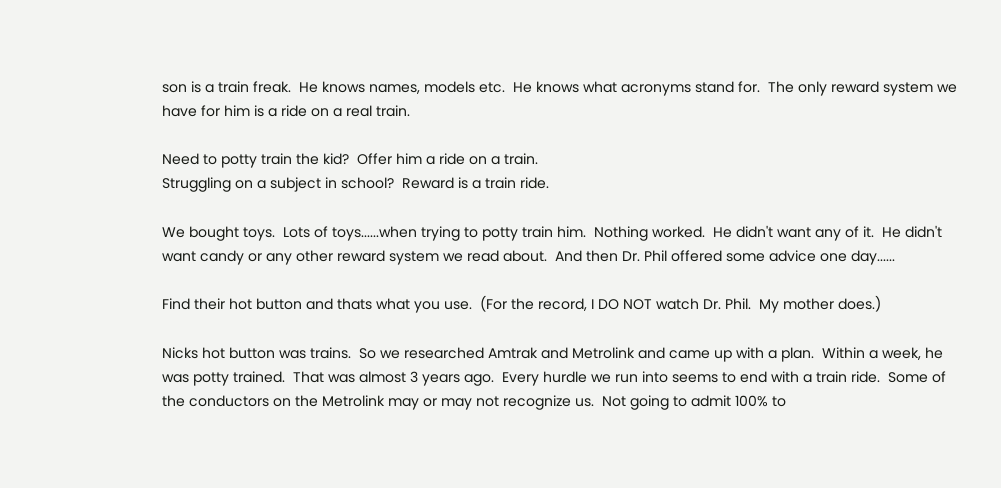son is a train freak.  He knows names, models etc.  He knows what acronyms stand for.  The only reward system we have for him is a ride on a real train.

Need to potty train the kid?  Offer him a ride on a train.
Struggling on a subject in school?  Reward is a train ride.

We bought toys.  Lots of toys......when trying to potty train him.  Nothing worked.  He didn't want any of it.  He didn't want candy or any other reward system we read about.  And then Dr. Phil offered some advice one day......

Find their hot button and thats what you use.  (For the record, I DO NOT watch Dr. Phil.  My mother does.)

Nicks hot button was trains.  So we researched Amtrak and Metrolink and came up with a plan.  Within a week, he was potty trained.  That was almost 3 years ago.  Every hurdle we run into seems to end with a train ride.  Some of the conductors on the Metrolink may or may not recognize us.  Not going to admit 100% to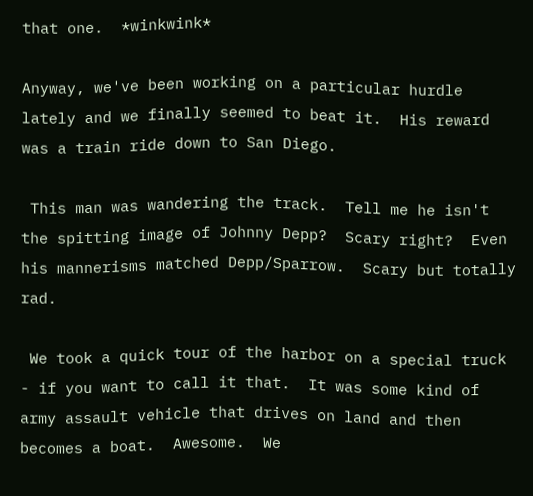that one.  *winkwink*

Anyway, we've been working on a particular hurdle lately and we finally seemed to beat it.  His reward was a train ride down to San Diego.

 This man was wandering the track.  Tell me he isn't the spitting image of Johnny Depp?  Scary right?  Even his mannerisms matched Depp/Sparrow.  Scary but totally rad.

 We took a quick tour of the harbor on a special truck - if you want to call it that.  It was some kind of army assault vehicle that drives on land and then becomes a boat.  Awesome.  We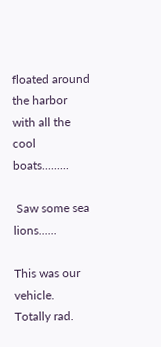floated around the harbor with all the cool boats.........

 Saw some sea lions......

This was our vehicle.  Totally rad.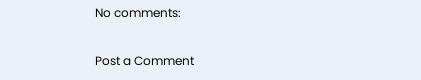No comments:

Post a Comment